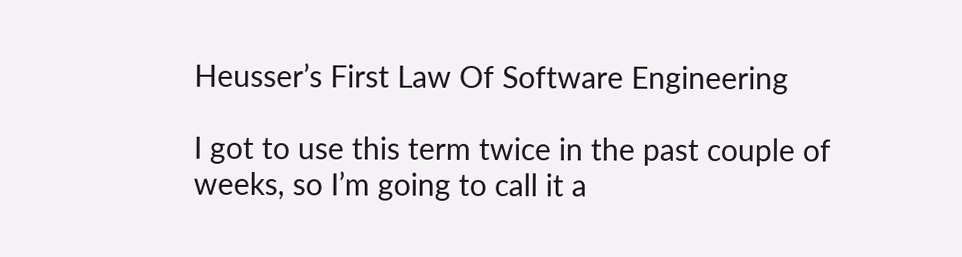Heusser’s First Law Of Software Engineering

I got to use this term twice in the past couple of weeks, so I’m going to call it a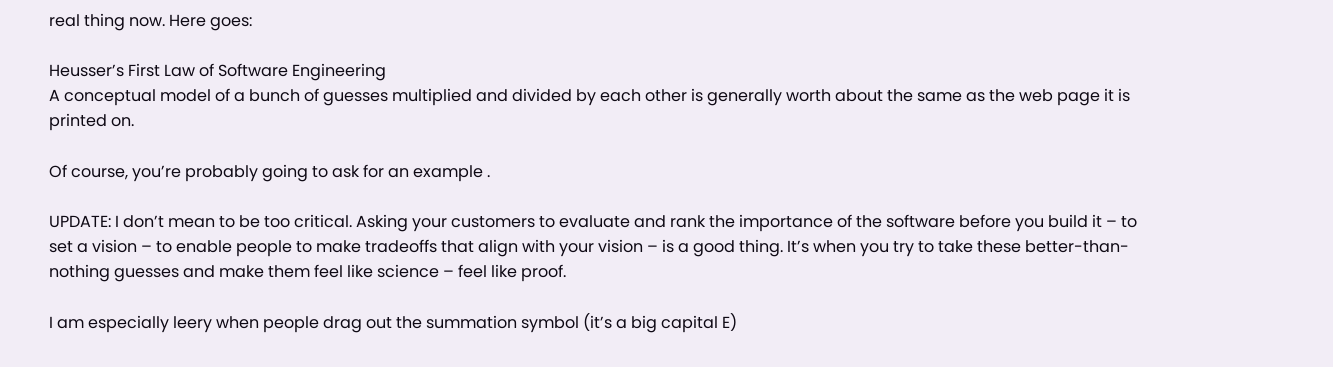real thing now. Here goes:

Heusser’s First Law of Software Engineering
A conceptual model of a bunch of guesses multiplied and divided by each other is generally worth about the same as the web page it is printed on.

Of course, you’re probably going to ask for an example .

UPDATE: I don’t mean to be too critical. Asking your customers to evaluate and rank the importance of the software before you build it – to set a vision – to enable people to make tradeoffs that align with your vision – is a good thing. It’s when you try to take these better-than-nothing guesses and make them feel like science – feel like proof.

I am especially leery when people drag out the summation symbol (it’s a big capital E)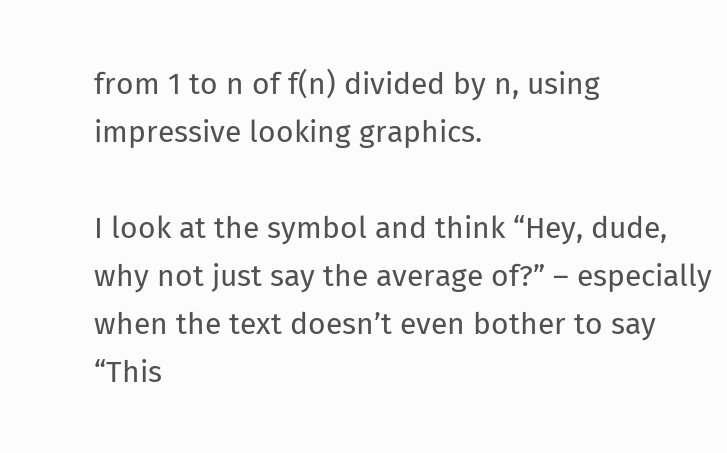from 1 to n of f(n) divided by n, using impressive looking graphics.

I look at the symbol and think “Hey, dude, why not just say the average of?” – especially when the text doesn’t even bother to say “This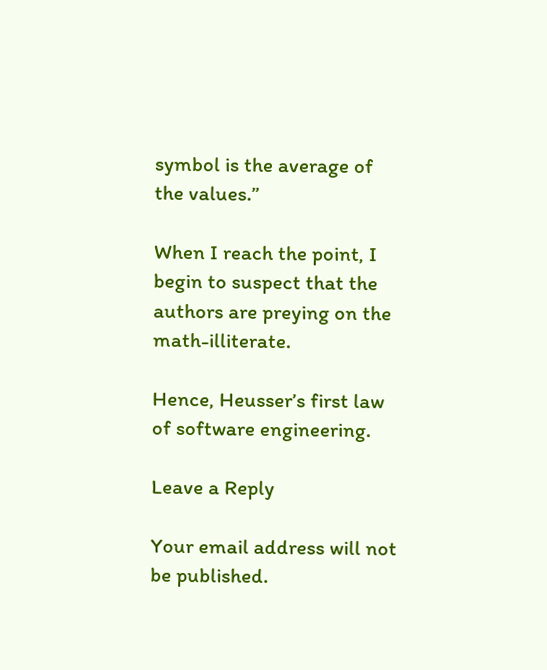symbol is the average of the values.”

When I reach the point, I begin to suspect that the authors are preying on the math-illiterate.

Hence, Heusser’s first law of software engineering.

Leave a Reply

Your email address will not be published.